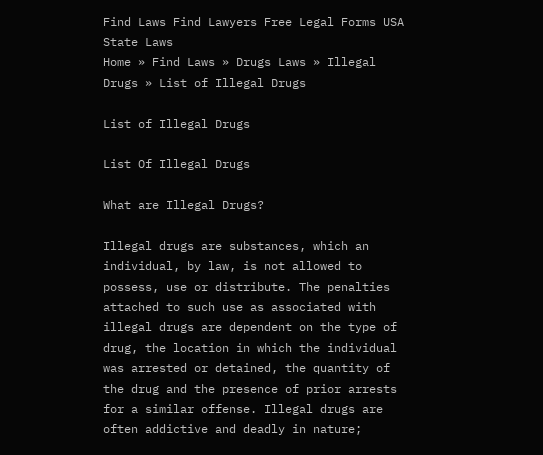Find Laws Find Lawyers Free Legal Forms USA State Laws
Home » Find Laws » Drugs Laws » Illegal Drugs » List of Illegal Drugs

List of Illegal Drugs

List Of Illegal Drugs

What are Illegal Drugs?

Illegal drugs are substances, which an individual, by law, is not allowed to possess, use or distribute. The penalties attached to such use as associated with illegal drugs are dependent on the type of drug, the location in which the individual was arrested or detained, the quantity of the drug and the presence of prior arrests for a similar offense. Illegal drugs are often addictive and deadly in nature;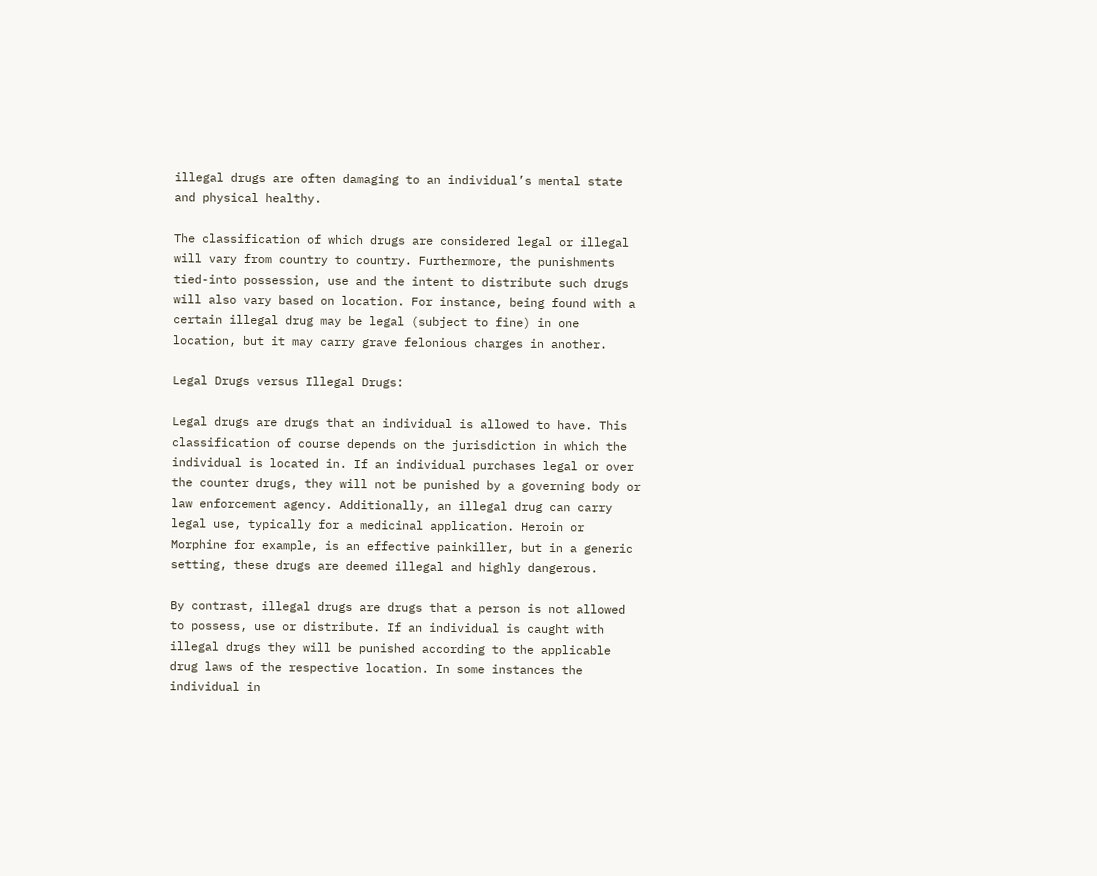illegal drugs are often damaging to an individual’s mental state and physical healthy.

The classification of which drugs are considered legal or illegal will vary from country to country. Furthermore, the punishments tied-into possession, use and the intent to distribute such drugs will also vary based on location. For instance, being found with a certain illegal drug may be legal (subject to fine) in one location, but it may carry grave felonious charges in another.

Legal Drugs versus Illegal Drugs:

Legal drugs are drugs that an individual is allowed to have. This classification of course depends on the jurisdiction in which the individual is located in. If an individual purchases legal or over the counter drugs, they will not be punished by a governing body or law enforcement agency. Additionally, an illegal drug can carry legal use, typically for a medicinal application. Heroin or Morphine for example, is an effective painkiller, but in a generic setting, these drugs are deemed illegal and highly dangerous.

By contrast, illegal drugs are drugs that a person is not allowed to possess, use or distribute. If an individual is caught with illegal drugs they will be punished according to the applicable drug laws of the respective location. In some instances the individual in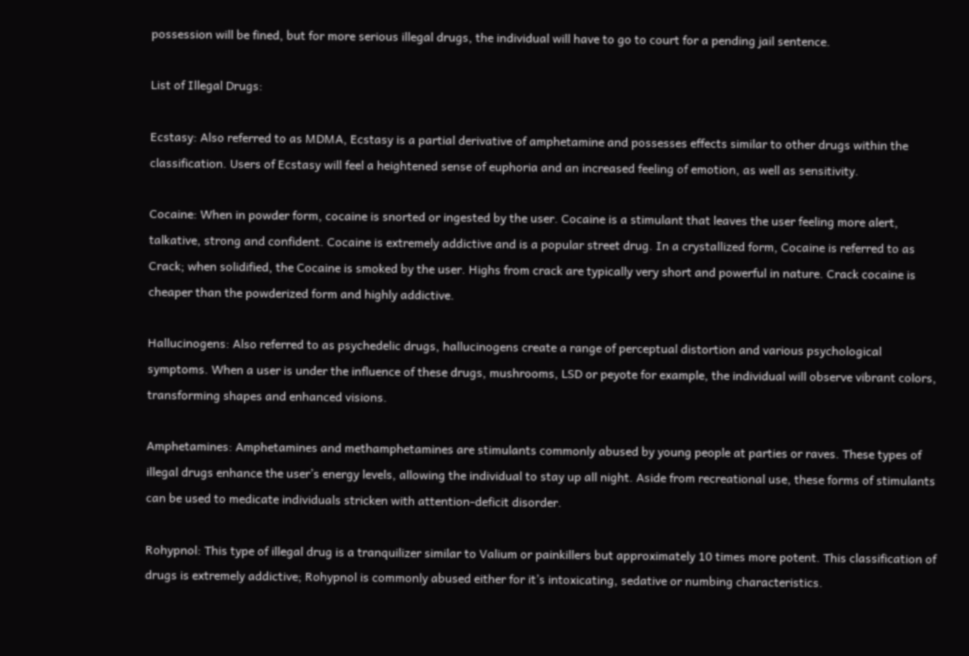possession will be fined, but for more serious illegal drugs, the individual will have to go to court for a pending jail sentence.

List of Illegal Drugs:

Ecstasy: Also referred to as MDMA, Ecstasy is a partial derivative of amphetamine and possesses effects similar to other drugs within the classification. Users of Ecstasy will feel a heightened sense of euphoria and an increased feeling of emotion, as well as sensitivity.

Cocaine: When in powder form, cocaine is snorted or ingested by the user. Cocaine is a stimulant that leaves the user feeling more alert, talkative, strong and confident. Cocaine is extremely addictive and is a popular street drug. In a crystallized form, Cocaine is referred to as Crack; when solidified, the Cocaine is smoked by the user. Highs from crack are typically very short and powerful in nature. Crack cocaine is cheaper than the powderized form and highly addictive.

Hallucinogens: Also referred to as psychedelic drugs, hallucinogens create a range of perceptual distortion and various psychological symptoms. When a user is under the influence of these drugs, mushrooms, LSD or peyote for example, the individual will observe vibrant colors, transforming shapes and enhanced visions.

Amphetamines: Amphetamines and methamphetamines are stimulants commonly abused by young people at parties or raves. These types of illegal drugs enhance the user’s energy levels, allowing the individual to stay up all night. Aside from recreational use, these forms of stimulants can be used to medicate individuals stricken with attention-deficit disorder.

Rohypnol: This type of illegal drug is a tranquilizer similar to Valium or painkillers but approximately 10 times more potent. This classification of drugs is extremely addictive; Rohypnol is commonly abused either for it’s intoxicating, sedative or numbing characteristics.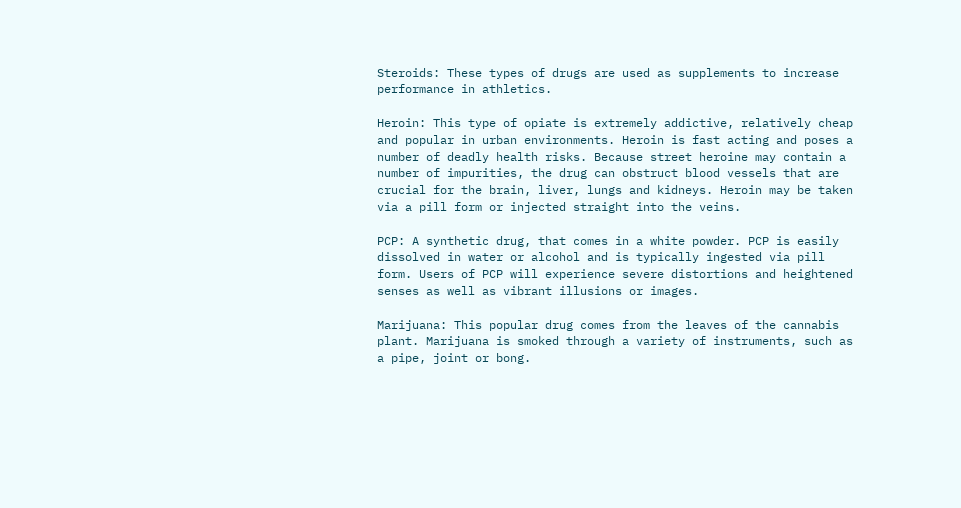Steroids: These types of drugs are used as supplements to increase performance in athletics.

Heroin: This type of opiate is extremely addictive, relatively cheap and popular in urban environments. Heroin is fast acting and poses a number of deadly health risks. Because street heroine may contain a number of impurities, the drug can obstruct blood vessels that are crucial for the brain, liver, lungs and kidneys. Heroin may be taken via a pill form or injected straight into the veins.

PCP: A synthetic drug, that comes in a white powder. PCP is easily dissolved in water or alcohol and is typically ingested via pill form. Users of PCP will experience severe distortions and heightened senses as well as vibrant illusions or images.

Marijuana: This popular drug comes from the leaves of the cannabis plant. Marijuana is smoked through a variety of instruments, such as a pipe, joint or bong.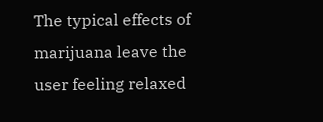The typical effects of marijuana leave the user feeling relaxed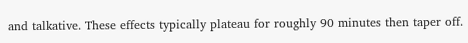and talkative. These effects typically plateau for roughly 90 minutes then taper off.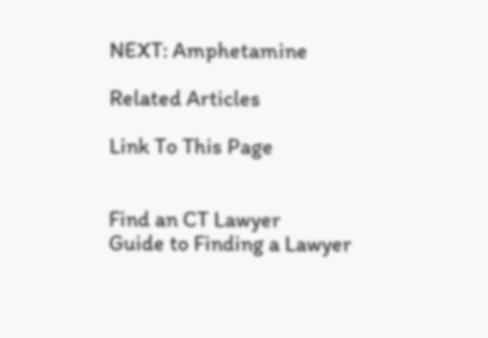NEXT: Amphetamine

Related Articles

Link To This Page


Find an CT Lawyer
Guide to Finding a Lawyer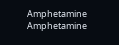Amphetamine Amphetamine